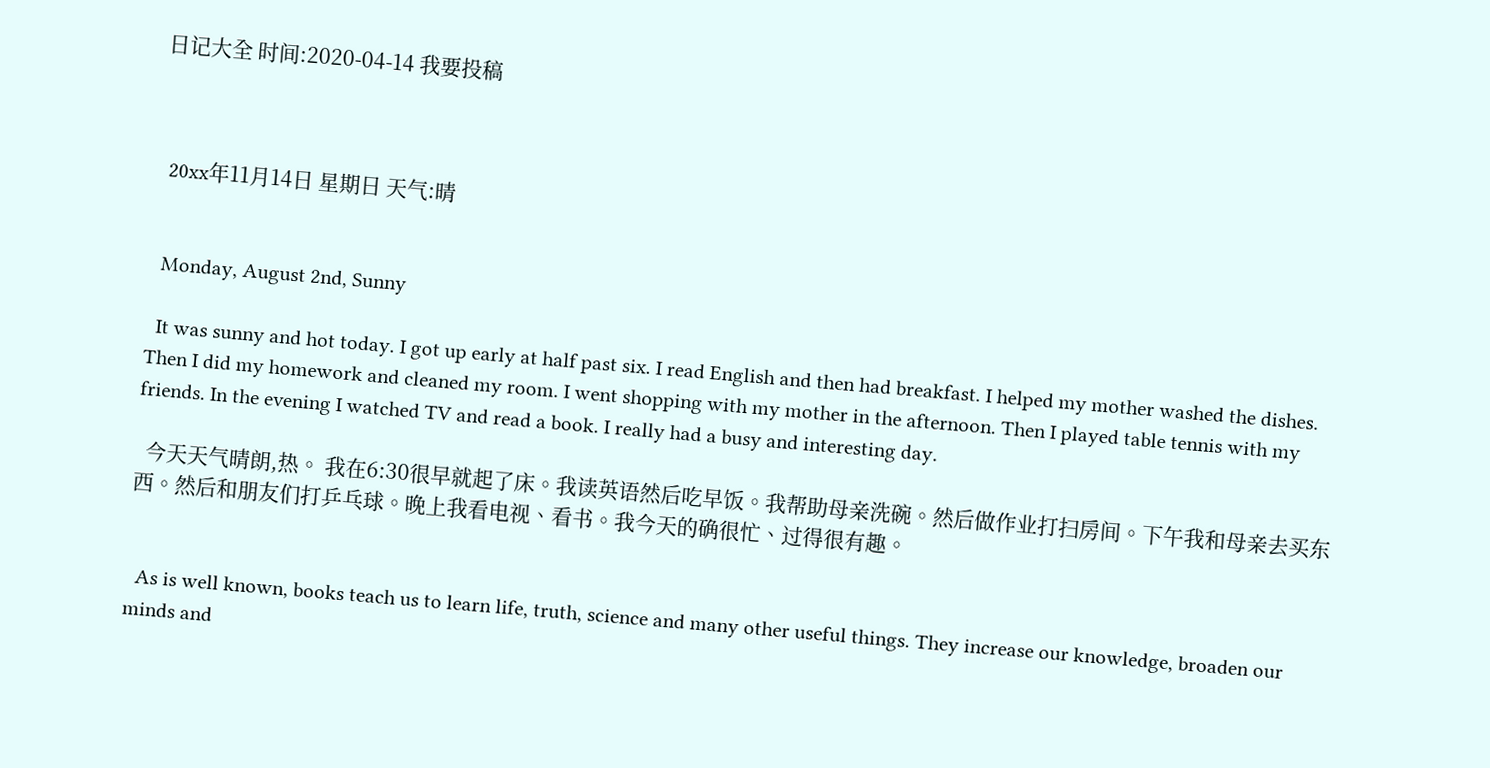日记大全 时间:2020-04-14 我要投稿



  20xx年11月14日 星期日 天气:晴


  Monday, August 2nd, Sunny

  It was sunny and hot today. I got up early at half past six. I read English and then had breakfast. I helped my mother washed the dishes. Then I did my homework and cleaned my room. I went shopping with my mother in the afternoon. Then I played table tennis with my friends. In the evening I watched TV and read a book. I really had a busy and interesting day.

  今天天气晴朗,热。 我在6:30很早就起了床。我读英语然后吃早饭。我帮助母亲洗碗。然后做作业打扫房间。下午我和母亲去买东西。然后和朋友们打乒乓球。晚上我看电视、看书。我今天的确很忙、过得很有趣。


  As is well known, books teach us to learn life, truth, science and many other useful things. They increase our knowledge, broaden our minds and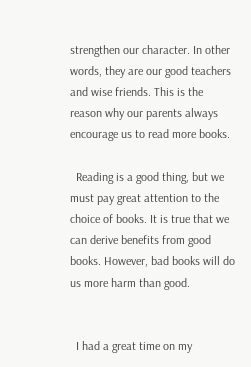strengthen our character. In other words, they are our good teachers and wise friends. This is the reason why our parents always encourage us to read more books.

  Reading is a good thing, but we must pay great attention to the choice of books. It is true that we can derive benefits from good books. However, bad books will do us more harm than good.


  I had a great time on my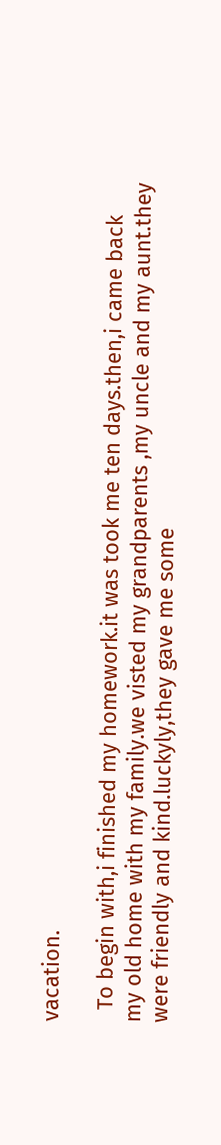vacation.

  To begin with,i finished my homework.it was took me ten days.then,i came back my old home with my family.we visted my grandparents ,my uncle and my aunt.they were friendly and kind.luckyly,they gave me some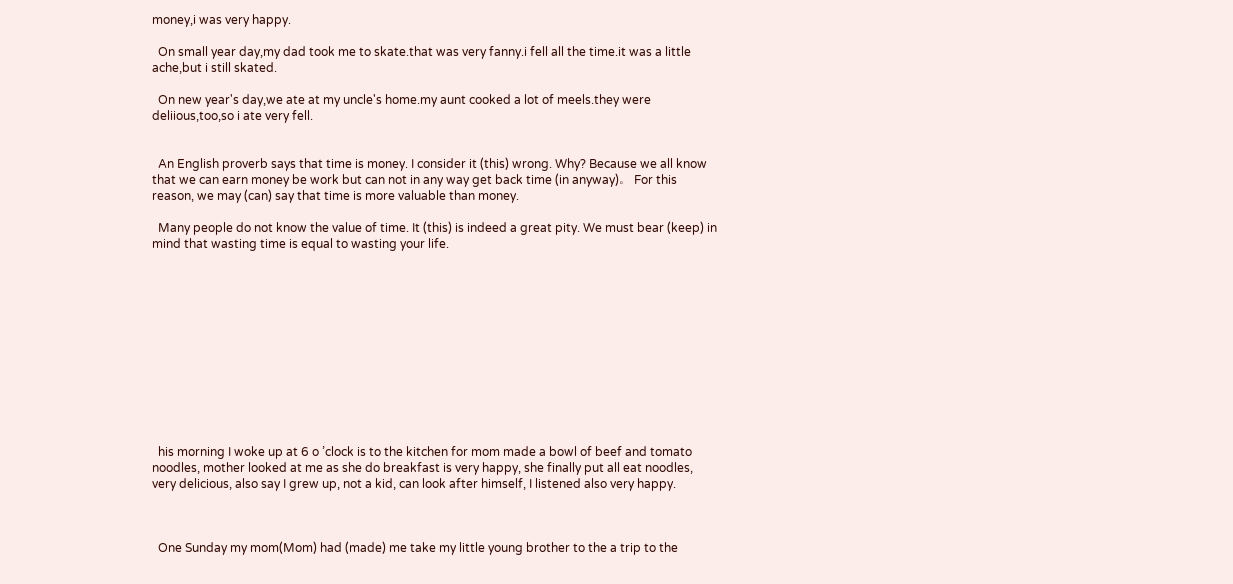money,i was very happy.

  On small year day,my dad took me to skate.that was very fanny.i fell all the time.it was a little ache,but i still skated.

  On new year's day,we ate at my uncle's home.my aunt cooked a lot of meels.they were deliious,too,so i ate very fell.


  An English proverb says that time is money. I consider it (this) wrong. Why? Because we all know that we can earn money be work but can not in any way get back time (in anyway)。 For this reason, we may (can) say that time is more valuable than money.

  Many people do not know the value of time. It (this) is indeed a great pity. We must bear (keep) in mind that wasting time is equal to wasting your life.












  his morning I woke up at 6 o ’clock is to the kitchen for mom made a bowl of beef and tomato noodles, mother looked at me as she do breakfast is very happy, she finally put all eat noodles, very delicious, also say I grew up, not a kid, can look after himself, I listened also very happy.



  One Sunday my mom(Mom) had (made) me take my little young brother to the a trip to the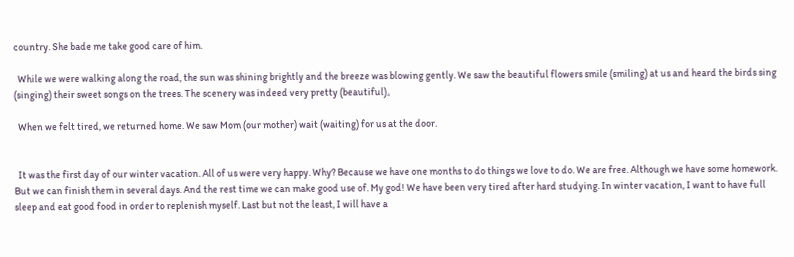country. She bade me take good care of him.

  While we were walking along the road, the sun was shining brightly and the breeze was blowing gently. We saw the beautiful flowers smile (smiling) at us and heard the birds sing (singing) their sweet songs on the trees. The scenery was indeed very pretty (beautiful)。

  When we felt tired, we returned home. We saw Mom (our mother) wait (waiting) for us at the door.


  It was the first day of our winter vacation. All of us were very happy. Why? Because we have one months to do things we love to do. We are free. Although we have some homework. But we can finish them in several days. And the rest time we can make good use of. My god! We have been very tired after hard studying. In winter vacation, I want to have full sleep and eat good food in order to replenish myself. Last but not the least, I will have a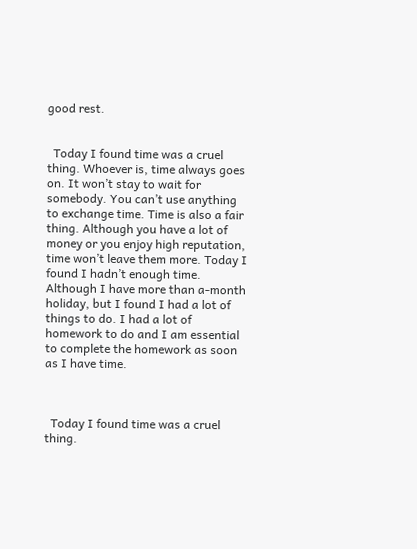good rest.


  Today I found time was a cruel thing. Whoever is, time always goes on. It won’t stay to wait for somebody. You can’t use anything to exchange time. Time is also a fair thing. Although you have a lot of money or you enjoy high reputation, time won’t leave them more. Today I found I hadn’t enough time. Although I have more than a-month holiday, but I found I had a lot of things to do. I had a lot of homework to do and I am essential to complete the homework as soon as I have time.



  Today I found time was a cruel thing.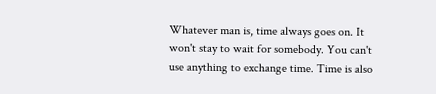Whatever man is, time always goes on. It won't stay to wait for somebody. You can't use anything to exchange time. Time is also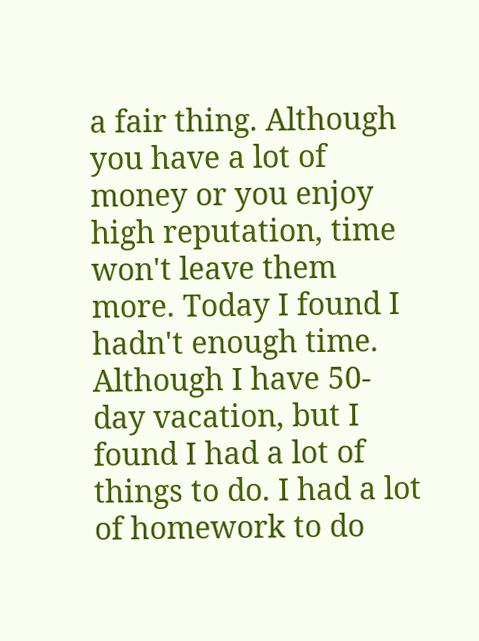a fair thing. Although you have a lot of money or you enjoy high reputation, time won't leave them more. Today I found I hadn't enough time. Although I have 50-day vacation, but I found I had a lot of things to do. I had a lot of homework to do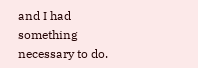and I had something necessary to do.